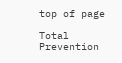top of page

Total Prevention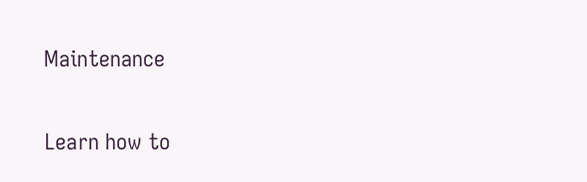Maintenance

Learn how to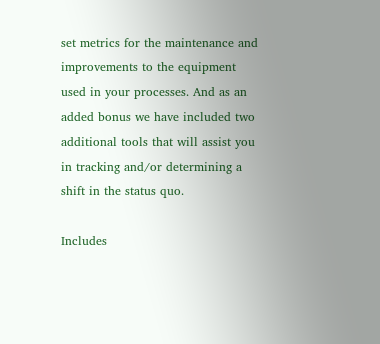set metrics for the maintenance and improvements to the equipment used in your processes. And as an added bonus we have included two additional tools that will assist you in tracking and/or determining a shift in the status quo.

Includes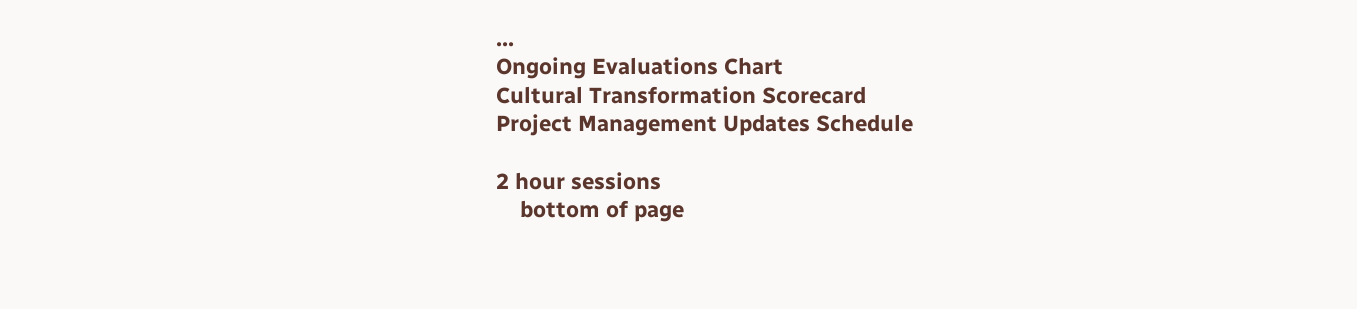...
Ongoing Evaluations Chart
Cultural Transformation Scorecard
Project Management Updates Schedule

2 hour sessions
    bottom of page